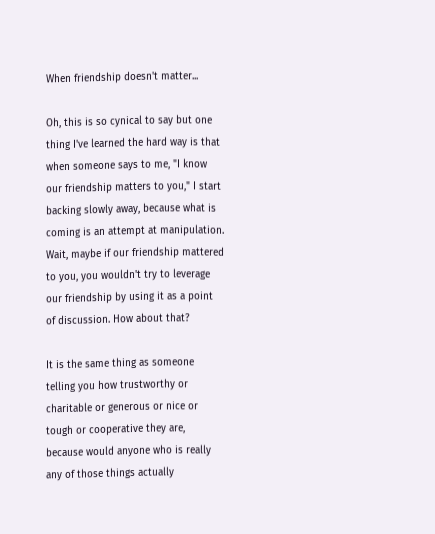When friendship doesn't matter...

Oh, this is so cynical to say but one thing I've learned the hard way is that when someone says to me, "I know our friendship matters to you," I start backing slowly away, because what is coming is an attempt at manipulation. Wait, maybe if our friendship mattered to you, you wouldn't try to leverage our friendship by using it as a point of discussion. How about that?

It is the same thing as someone telling you how trustworthy or charitable or generous or nice or tough or cooperative they are, because would anyone who is really any of those things actually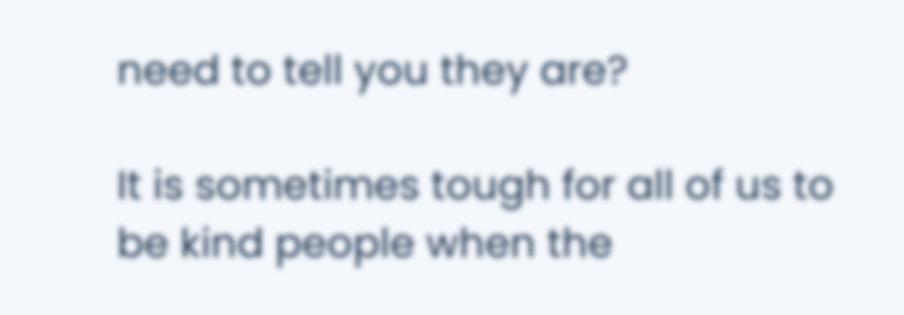need to tell you they are?

It is sometimes tough for all of us to be kind people when the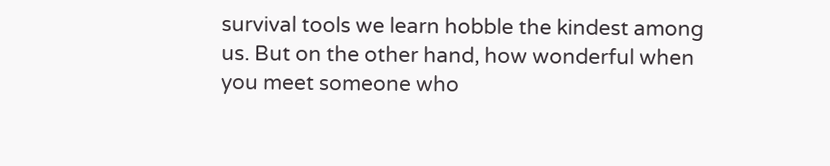survival tools we learn hobble the kindest among us. But on the other hand, how wonderful when you meet someone who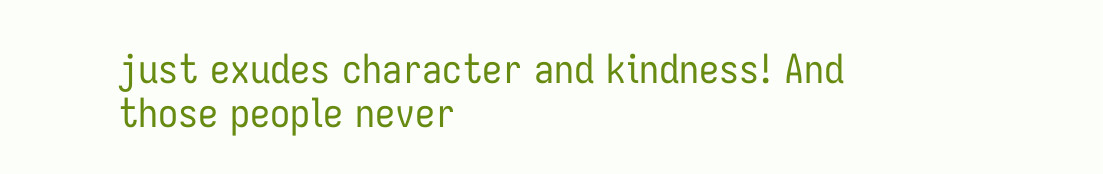just exudes character and kindness! And those people never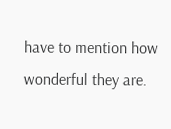have to mention how wonderful they are.